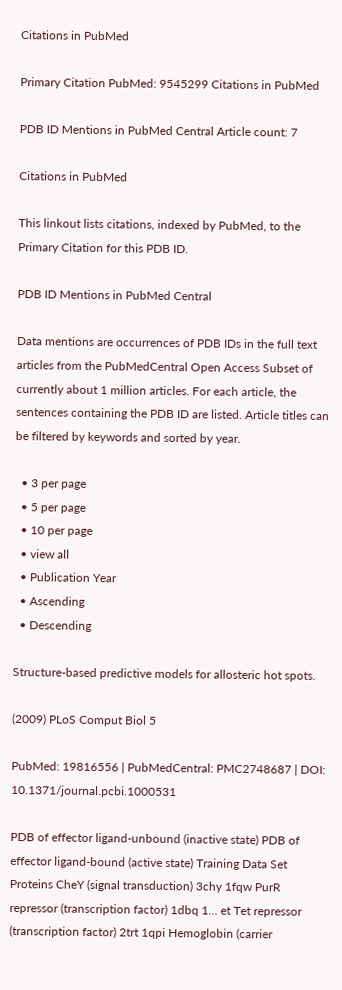Citations in PubMed

Primary Citation PubMed: 9545299 Citations in PubMed

PDB ID Mentions in PubMed Central Article count: 7

Citations in PubMed

This linkout lists citations, indexed by PubMed, to the Primary Citation for this PDB ID.

PDB ID Mentions in PubMed Central

Data mentions are occurrences of PDB IDs in the full text articles from the PubMedCentral Open Access Subset of currently about 1 million articles. For each article, the sentences containing the PDB ID are listed. Article titles can be filtered by keywords and sorted by year.

  • 3 per page
  • 5 per page
  • 10 per page
  • view all
  • Publication Year
  • Ascending
  • Descending

Structure-based predictive models for allosteric hot spots.

(2009) PLoS Comput Biol 5

PubMed: 19816556 | PubMedCentral: PMC2748687 | DOI: 10.1371/journal.pcbi.1000531

PDB of effector ligand-unbound (inactive state) PDB of effector ligand-bound (active state) Training Data Set Proteins CheY (signal transduction) 3chy 1fqw PurR repressor (transcription factor) 1dbq 1... et Tet repressor (transcription factor) 2trt 1qpi Hemoglobin (carrier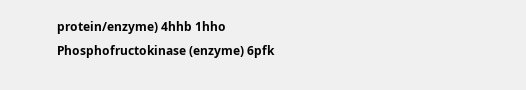protein/enzyme) 4hhb 1hho Phosphofructokinase (enzyme) 6pfk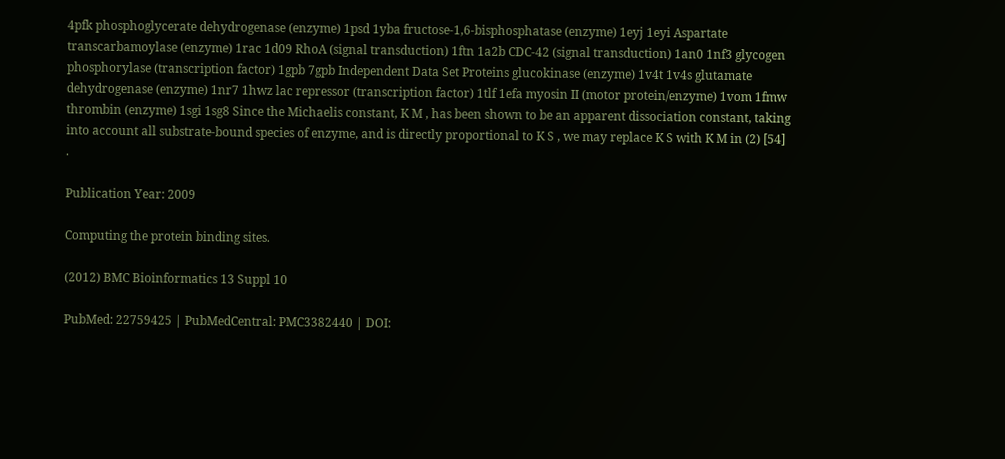4pfk phosphoglycerate dehydrogenase (enzyme) 1psd 1yba fructose-1,6-bisphosphatase (enzyme) 1eyj 1eyi Aspartate transcarbamoylase (enzyme) 1rac 1d09 RhoA (signal transduction) 1ftn 1a2b CDC-42 (signal transduction) 1an0 1nf3 glycogen phosphorylase (transcription factor) 1gpb 7gpb Independent Data Set Proteins glucokinase (enzyme) 1v4t 1v4s glutamate dehydrogenase (enzyme) 1nr7 1hwz lac repressor (transcription factor) 1tlf 1efa myosin II (motor protein/enzyme) 1vom 1fmw thrombin (enzyme) 1sgi 1sg8 Since the Michaelis constant, K M , has been shown to be an apparent dissociation constant, taking into account all substrate-bound species of enzyme, and is directly proportional to K S , we may replace K S with K M in (2) [54] .

Publication Year: 2009

Computing the protein binding sites.

(2012) BMC Bioinformatics 13 Suppl 10

PubMed: 22759425 | PubMedCentral: PMC3382440 | DOI: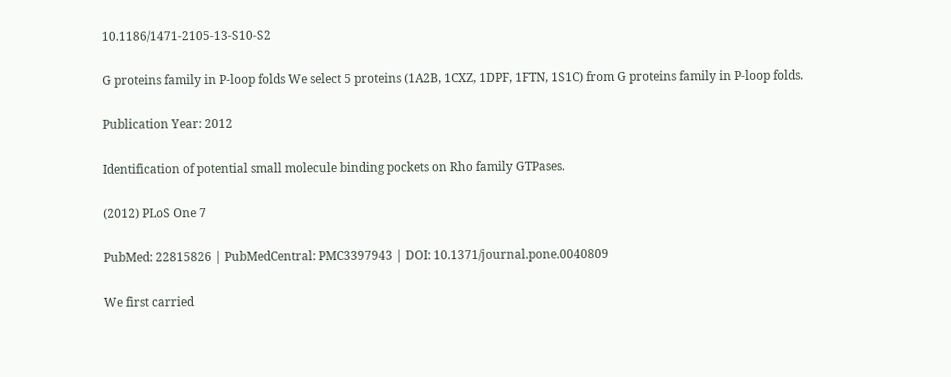10.1186/1471-2105-13-S10-S2

G proteins family in P-loop folds We select 5 proteins (1A2B, 1CXZ, 1DPF, 1FTN, 1S1C) from G proteins family in P-loop folds.

Publication Year: 2012

Identification of potential small molecule binding pockets on Rho family GTPases.

(2012) PLoS One 7

PubMed: 22815826 | PubMedCentral: PMC3397943 | DOI: 10.1371/journal.pone.0040809

We first carried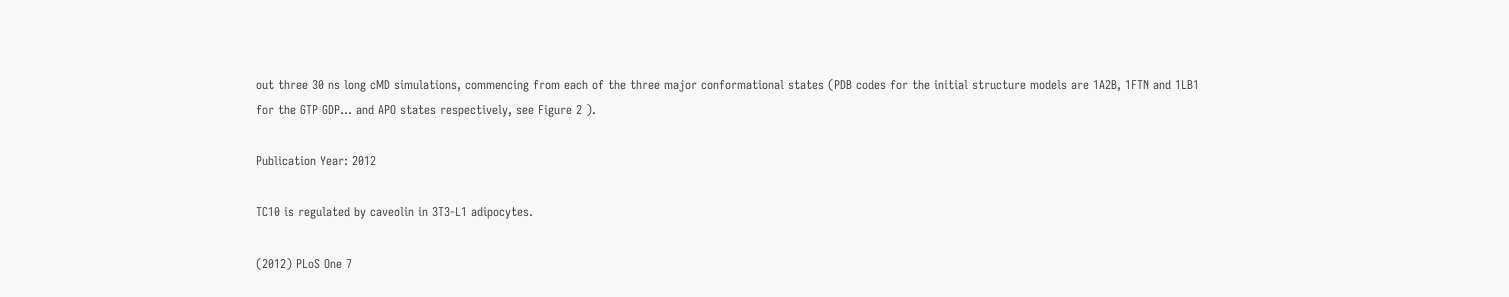out three 30 ns long cMD simulations, commencing from each of the three major conformational states (PDB codes for the initial structure models are 1A2B, 1FTN and 1LB1 for the GTP GDP... and APO states respectively, see Figure 2 ).

Publication Year: 2012

TC10 is regulated by caveolin in 3T3-L1 adipocytes.

(2012) PLoS One 7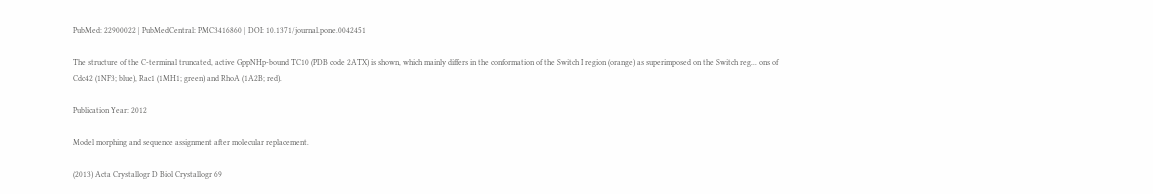PubMed: 22900022 | PubMedCentral: PMC3416860 | DOI: 10.1371/journal.pone.0042451

The structure of the C-terminal truncated, active GppNHp-bound TC10 (PDB code 2ATX) is shown, which mainly differs in the conformation of the Switch I region (orange) as superimposed on the Switch reg... ons of Cdc42 (1NF3; blue), Rac1 (1MH1; green) and RhoA (1A2B; red).

Publication Year: 2012

Model morphing and sequence assignment after molecular replacement.

(2013) Acta Crystallogr D Biol Crystallogr 69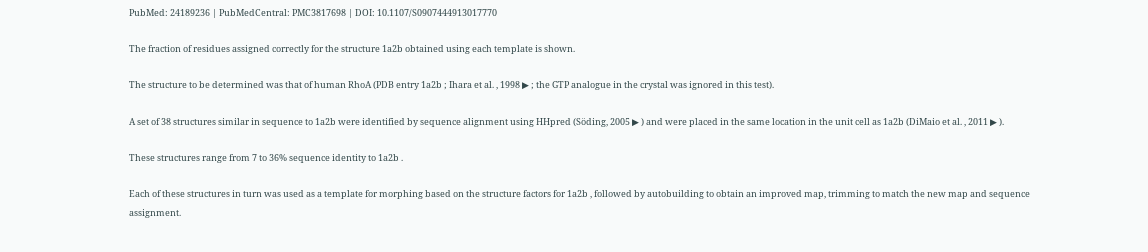PubMed: 24189236 | PubMedCentral: PMC3817698 | DOI: 10.1107/S0907444913017770

The fraction of residues assigned correctly for the structure 1a2b obtained using each template is shown.

The structure to be determined was that of human RhoA (PDB entry 1a2b ; Ihara et al. , 1998 ▶ ; the GTP analogue in the crystal was ignored in this test).

A set of 38 structures similar in sequence to 1a2b were identified by sequence alignment using HHpred (Söding, 2005 ▶ ) and were placed in the same location in the unit cell as 1a2b (DiMaio et al. , 2011 ▶ ).

These structures range from 7 to 36% sequence identity to 1a2b .

Each of these structures in turn was used as a template for morphing based on the structure factors for 1a2b , followed by autobuilding to obtain an improved map, trimming to match the new map and sequence assignment.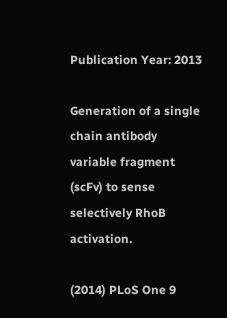Publication Year: 2013

Generation of a single chain antibody variable fragment (scFv) to sense selectively RhoB activation.

(2014) PLoS One 9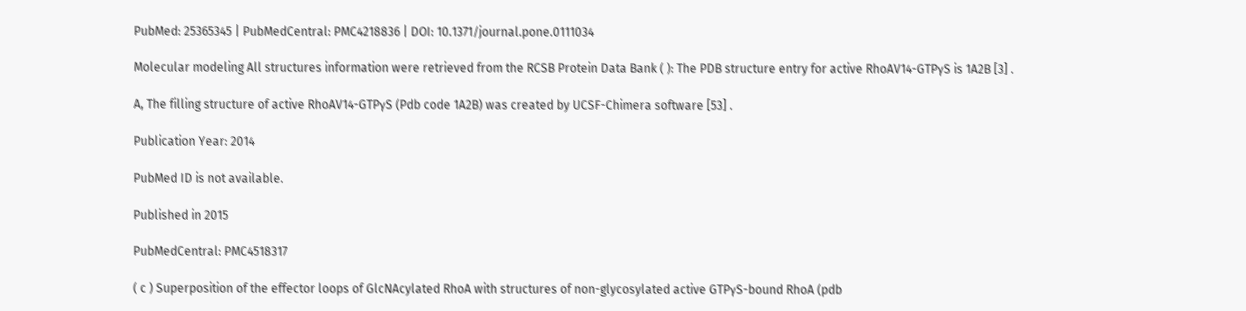PubMed: 25365345 | PubMedCentral: PMC4218836 | DOI: 10.1371/journal.pone.0111034

Molecular modeling All structures information were retrieved from the RCSB Protein Data Bank ( ): The PDB structure entry for active RhoAV14-GTPγS is 1A2B [3] .

A, The filling structure of active RhoAV14-GTPγS (Pdb code 1A2B) was created by UCSF-Chimera software [53] .

Publication Year: 2014

PubMed ID is not available.

Published in 2015

PubMedCentral: PMC4518317

( c ) Superposition of the effector loops of GlcNAcylated RhoA with structures of non-glycosylated active GTPγS-bound RhoA (pdb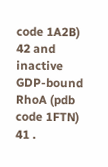code 1A2B) 42 and inactive GDP-bound RhoA (pdb code 1FTN) 41 .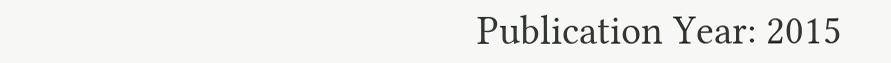Publication Year: 2015